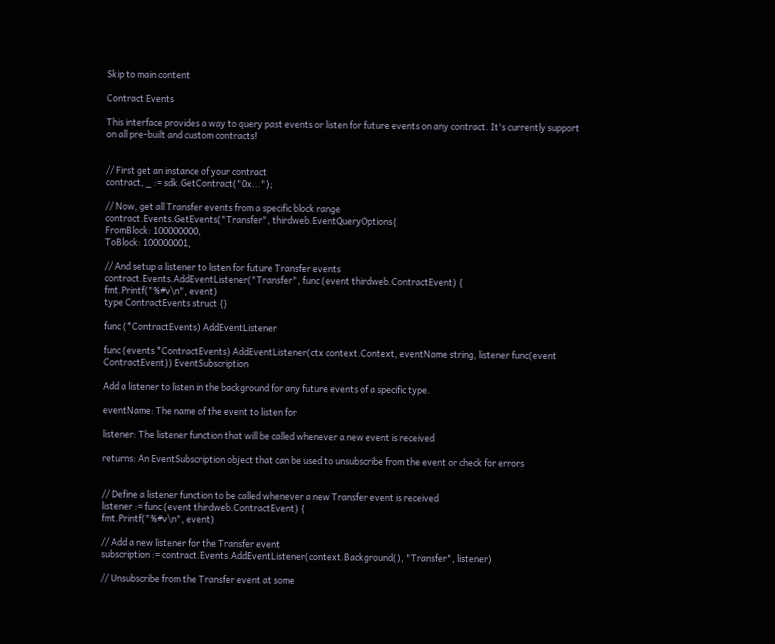Skip to main content

Contract Events

This interface provides a way to query past events or listen for future events on any contract. It's currently support on all pre-built and custom contracts!


// First get an instance of your contract
contract, _ := sdk.GetContract("0x...");

// Now, get all Transfer events from a specific block range
contract.Events.GetEvents("Transfer", thirdweb.EventQueryOptions{
FromBlock: 100000000,
ToBlock: 100000001,

// And setup a listener to listen for future Transfer events
contract.Events.AddEventListener("Transfer", func (event thirdweb.ContractEvent) {
fmt.Printf("%#v\n", event)
type ContractEvents struct {}

func (*ContractEvents) AddEventListener

func (events *ContractEvents) AddEventListener(ctx context.Context, eventName string, listener func(event ContractEvent)) EventSubscription

Add a listener to listen in the background for any future events of a specific type.

eventName: The name of the event to listen for

listener: The listener function that will be called whenever a new event is received

returns: An EventSubscription object that can be used to unsubscribe from the event or check for errors


// Define a listener function to be called whenever a new Transfer event is received
listener := func (event thirdweb.ContractEvent) {
fmt.Printf("%#v\n", event)

// Add a new listener for the Transfer event
subscription := contract.Events.AddEventListener(context.Background(), "Transfer", listener)

// Unsubscribe from the Transfer event at some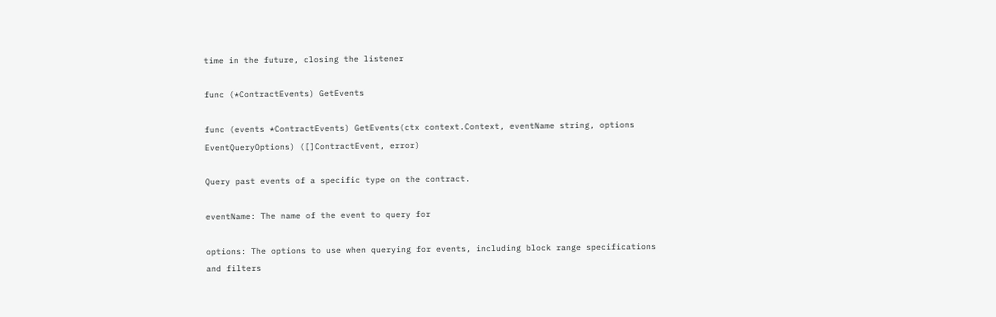time in the future, closing the listener

func (*ContractEvents) GetEvents

func (events *ContractEvents) GetEvents(ctx context.Context, eventName string, options EventQueryOptions) ([]ContractEvent, error)

Query past events of a specific type on the contract.

eventName: The name of the event to query for

options: The options to use when querying for events, including block range specifications and filters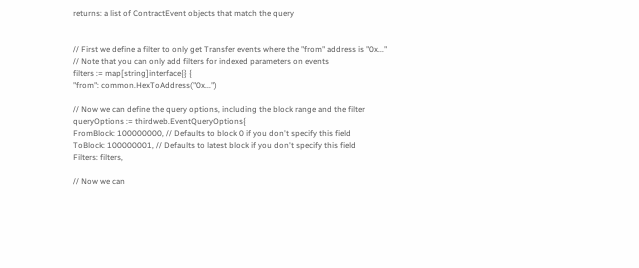returns: a list of ContractEvent objects that match the query


// First we define a filter to only get Transfer events where the "from" address is "0x..."
// Note that you can only add filters for indexed parameters on events
filters := map[string]interface{} {
"from": common.HexToAddress("0x...")

// Now we can define the query options, including the block range and the filter
queryOptions := thirdweb.EventQueryOptions{
FromBlock: 100000000, // Defaults to block 0 if you don't specify this field
ToBlock: 100000001, // Defaults to latest block if you don't specify this field
Filters: filters,

// Now we can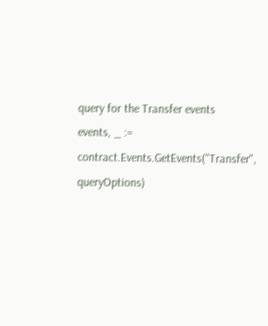query for the Transfer events
events, _ := contract.Events.GetEvents("Transfer", queryOptions)